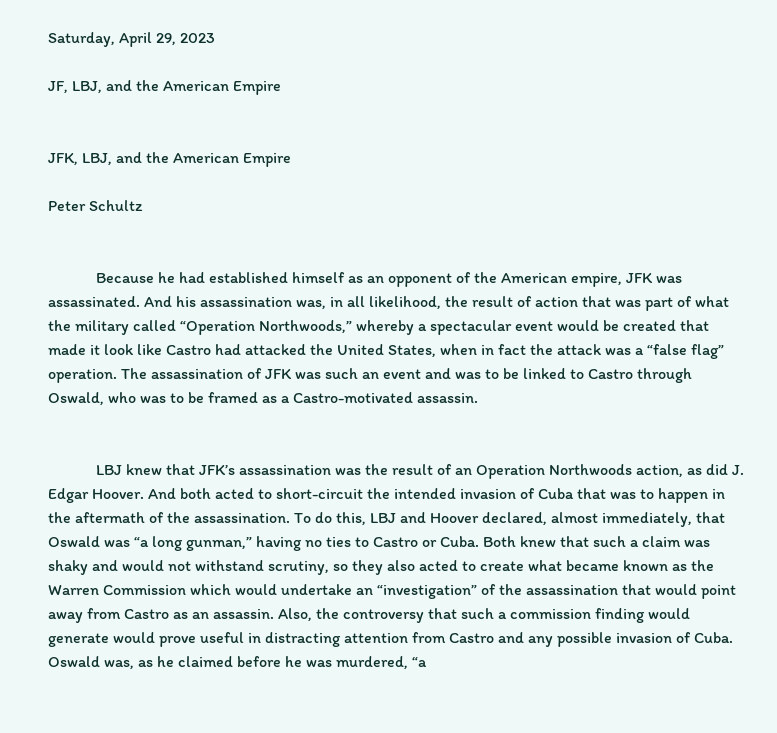Saturday, April 29, 2023

JF, LBJ, and the American Empire


JFK, LBJ, and the American Empire

Peter Schultz


            Because he had established himself as an opponent of the American empire, JFK was assassinated. And his assassination was, in all likelihood, the result of action that was part of what the military called “Operation Northwoods,” whereby a spectacular event would be created that made it look like Castro had attacked the United States, when in fact the attack was a “false flag” operation. The assassination of JFK was such an event and was to be linked to Castro through Oswald, who was to be framed as a Castro-motivated assassin.


            LBJ knew that JFK’s assassination was the result of an Operation Northwoods action, as did J. Edgar Hoover. And both acted to short-circuit the intended invasion of Cuba that was to happen in the aftermath of the assassination. To do this, LBJ and Hoover declared, almost immediately, that Oswald was “a long gunman,” having no ties to Castro or Cuba. Both knew that such a claim was shaky and would not withstand scrutiny, so they also acted to create what became known as the Warren Commission which would undertake an “investigation” of the assassination that would point away from Castro as an assassin. Also, the controversy that such a commission finding would generate would prove useful in distracting attention from Castro and any possible invasion of Cuba. Oswald was, as he claimed before he was murdered, “a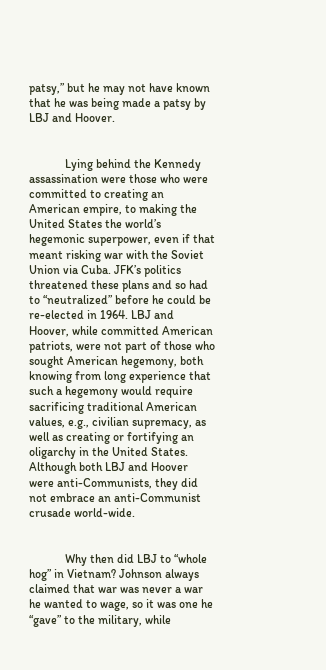patsy,” but he may not have known that he was being made a patsy by LBJ and Hoover.


            Lying behind the Kennedy assassination were those who were committed to creating an American empire, to making the United States the world’s hegemonic superpower, even if that meant risking war with the Soviet Union via Cuba. JFK’s politics threatened these plans and so had to “neutralized” before he could be re-elected in 1964. LBJ and Hoover, while committed American patriots, were not part of those who sought American hegemony, both knowing from long experience that such a hegemony would require sacrificing traditional American values, e.g., civilian supremacy, as well as creating or fortifying an oligarchy in the United States. Although both LBJ and Hoover were anti-Communists, they did not embrace an anti-Communist crusade world-wide.


            Why then did LBJ to “whole hog” in Vietnam? Johnson always claimed that war was never a war he wanted to wage, so it was one he “gave” to the military, while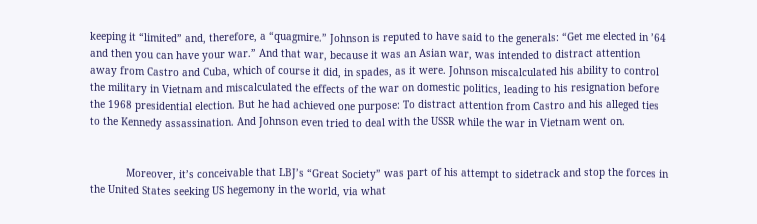keeping it “limited” and, therefore, a “quagmire.” Johnson is reputed to have said to the generals: “Get me elected in ’64 and then you can have your war.” And that war, because it was an Asian war, was intended to distract attention away from Castro and Cuba, which of course it did, in spades, as it were. Johnson miscalculated his ability to control the military in Vietnam and miscalculated the effects of the war on domestic politics, leading to his resignation before the 1968 presidential election. But he had achieved one purpose: To distract attention from Castro and his alleged ties to the Kennedy assassination. And Johnson even tried to deal with the USSR while the war in Vietnam went on.


            Moreover, it’s conceivable that LBJ’s “Great Society” was part of his attempt to sidetrack and stop the forces in the United States seeking US hegemony in the world, via what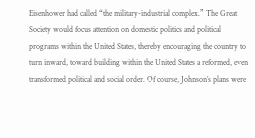Eisenhower had called “the military-industrial complex.” The Great Society would focus attention on domestic politics and political programs within the United States, thereby encouraging the country to turn inward, toward building within the United States a reformed, even transformed political and social order. Of course, Johnson’s plans were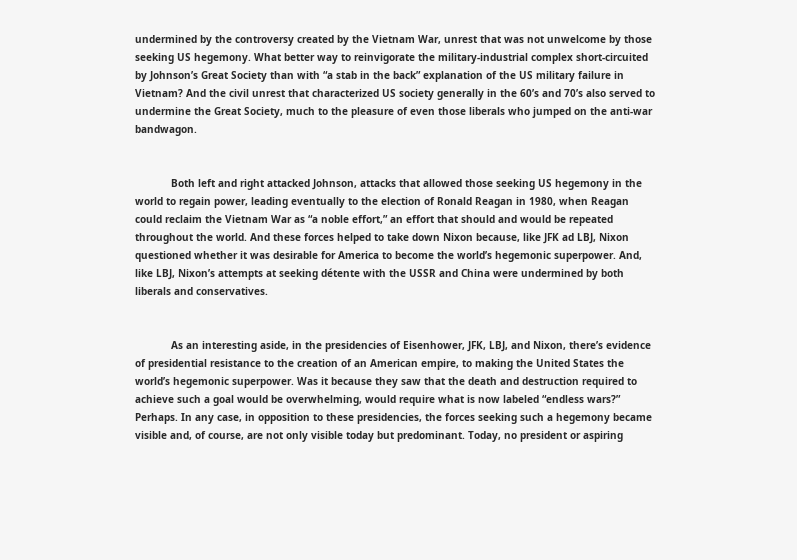undermined by the controversy created by the Vietnam War, unrest that was not unwelcome by those seeking US hegemony. What better way to reinvigorate the military-industrial complex short-circuited by Johnson’s Great Society than with “a stab in the back” explanation of the US military failure in Vietnam? And the civil unrest that characterized US society generally in the 60’s and 70’s also served to undermine the Great Society, much to the pleasure of even those liberals who jumped on the anti-war bandwagon.


            Both left and right attacked Johnson, attacks that allowed those seeking US hegemony in the world to regain power, leading eventually to the election of Ronald Reagan in 1980, when Reagan could reclaim the Vietnam War as “a noble effort,” an effort that should and would be repeated throughout the world. And these forces helped to take down Nixon because, like JFK ad LBJ, Nixon questioned whether it was desirable for America to become the world’s hegemonic superpower. And, like LBJ, Nixon’s attempts at seeking détente with the USSR and China were undermined by both liberals and conservatives.


            As an interesting aside, in the presidencies of Eisenhower, JFK, LBJ, and Nixon, there’s evidence of presidential resistance to the creation of an American empire, to making the United States the world’s hegemonic superpower. Was it because they saw that the death and destruction required to achieve such a goal would be overwhelming, would require what is now labeled “endless wars?” Perhaps. In any case, in opposition to these presidencies, the forces seeking such a hegemony became visible and, of course, are not only visible today but predominant. Today, no president or aspiring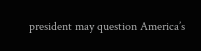president may question America’s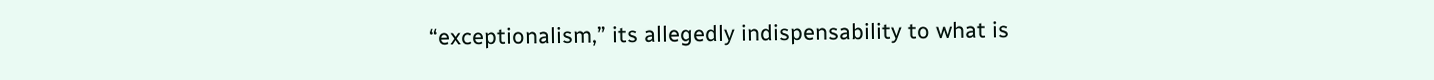“exceptionalism,” its allegedly indispensability to what is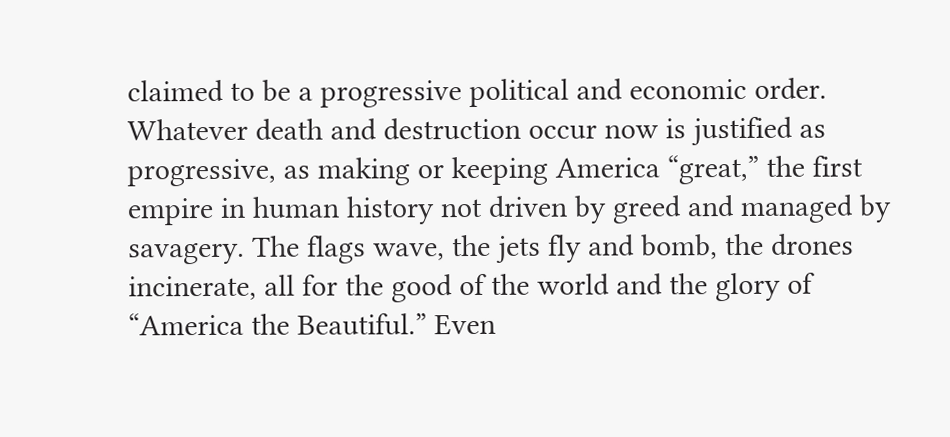claimed to be a progressive political and economic order. Whatever death and destruction occur now is justified as progressive, as making or keeping America “great,” the first empire in human history not driven by greed and managed by savagery. The flags wave, the jets fly and bomb, the drones incinerate, all for the good of the world and the glory of “America the Beautiful.” Even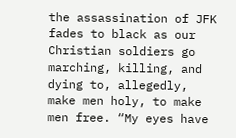the assassination of JFK fades to black as our Christian soldiers go marching, killing, and dying to, allegedly, make men holy, to make men free. “My eyes have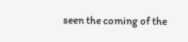seen the coming of the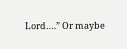Lord….” Or maybe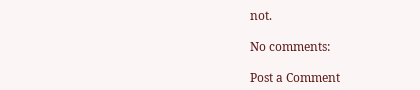not.

No comments:

Post a Comment